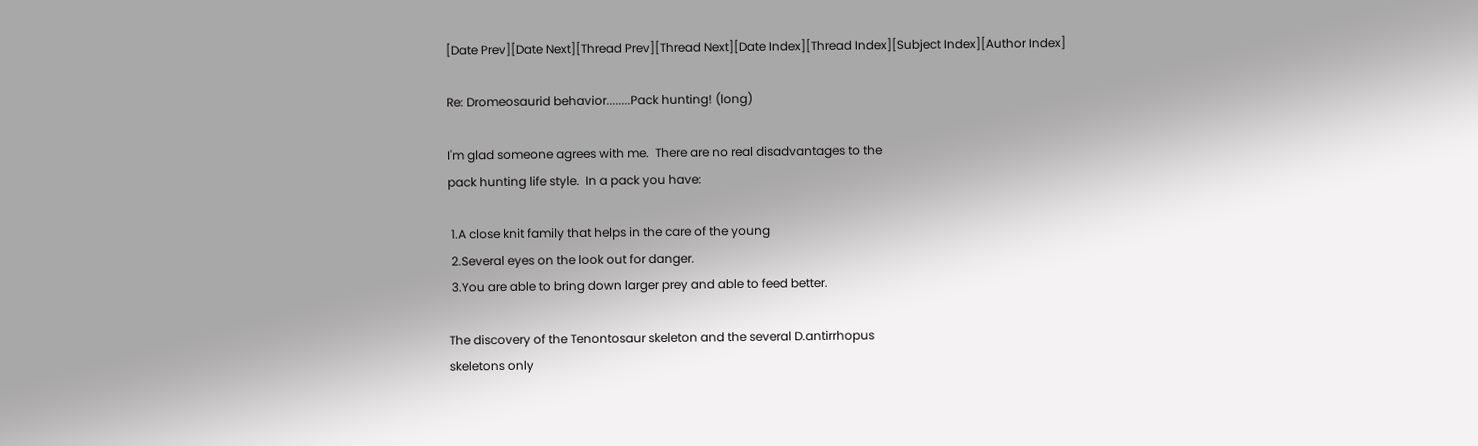[Date Prev][Date Next][Thread Prev][Thread Next][Date Index][Thread Index][Subject Index][Author Index]

Re: Dromeosaurid behavior........Pack hunting! (long)

I'm glad someone agrees with me.  There are no real disadvantages to the
pack hunting life style.  In a pack you have:

 1.A close knit family that helps in the care of the young
 2.Several eyes on the look out for danger.
 3.You are able to bring down larger prey and able to feed better.

The discovery of the Tenontosaur skeleton and the several D.antirrhopus
skeletons only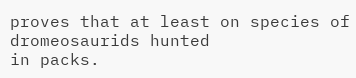proves that at least on species of dromeosaurids hunted
in packs.